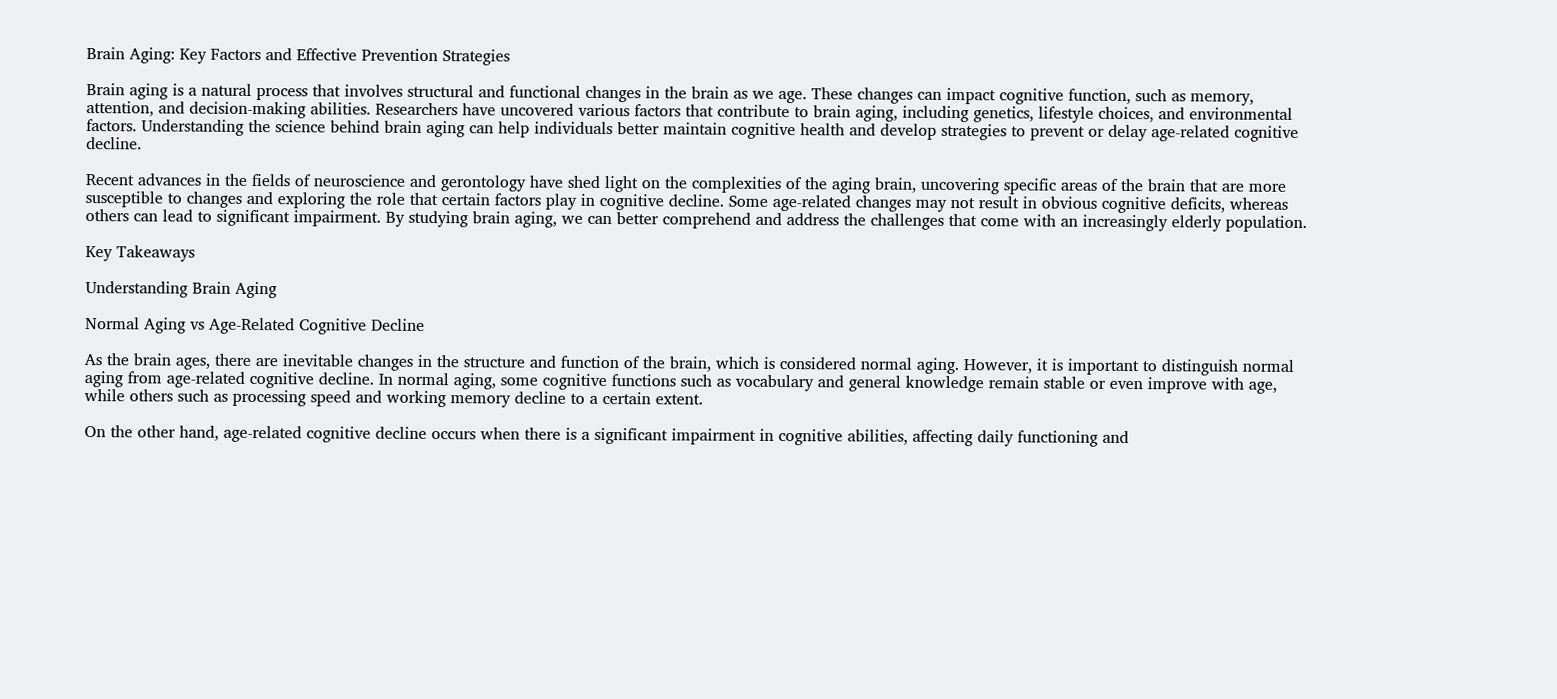Brain Aging: Key Factors and Effective Prevention Strategies

Brain aging is a natural process that involves structural and functional changes in the brain as we age. These changes can impact cognitive function, such as memory, attention, and decision-making abilities. Researchers have uncovered various factors that contribute to brain aging, including genetics, lifestyle choices, and environmental factors. Understanding the science behind brain aging can help individuals better maintain cognitive health and develop strategies to prevent or delay age-related cognitive decline.

Recent advances in the fields of neuroscience and gerontology have shed light on the complexities of the aging brain, uncovering specific areas of the brain that are more susceptible to changes and exploring the role that certain factors play in cognitive decline. Some age-related changes may not result in obvious cognitive deficits, whereas others can lead to significant impairment. By studying brain aging, we can better comprehend and address the challenges that come with an increasingly elderly population.

Key Takeaways

Understanding Brain Aging

Normal Aging vs Age-Related Cognitive Decline

As the brain ages, there are inevitable changes in the structure and function of the brain, which is considered normal aging. However, it is important to distinguish normal aging from age-related cognitive decline. In normal aging, some cognitive functions such as vocabulary and general knowledge remain stable or even improve with age, while others such as processing speed and working memory decline to a certain extent.

On the other hand, age-related cognitive decline occurs when there is a significant impairment in cognitive abilities, affecting daily functioning and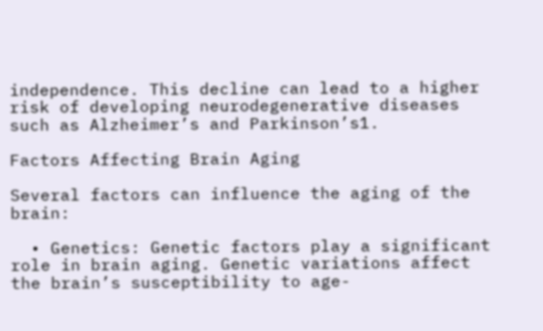independence. This decline can lead to a higher risk of developing neurodegenerative diseases such as Alzheimer’s and Parkinson’s1.

Factors Affecting Brain Aging

Several factors can influence the aging of the brain:

  • Genetics: Genetic factors play a significant role in brain aging. Genetic variations affect the brain’s susceptibility to age-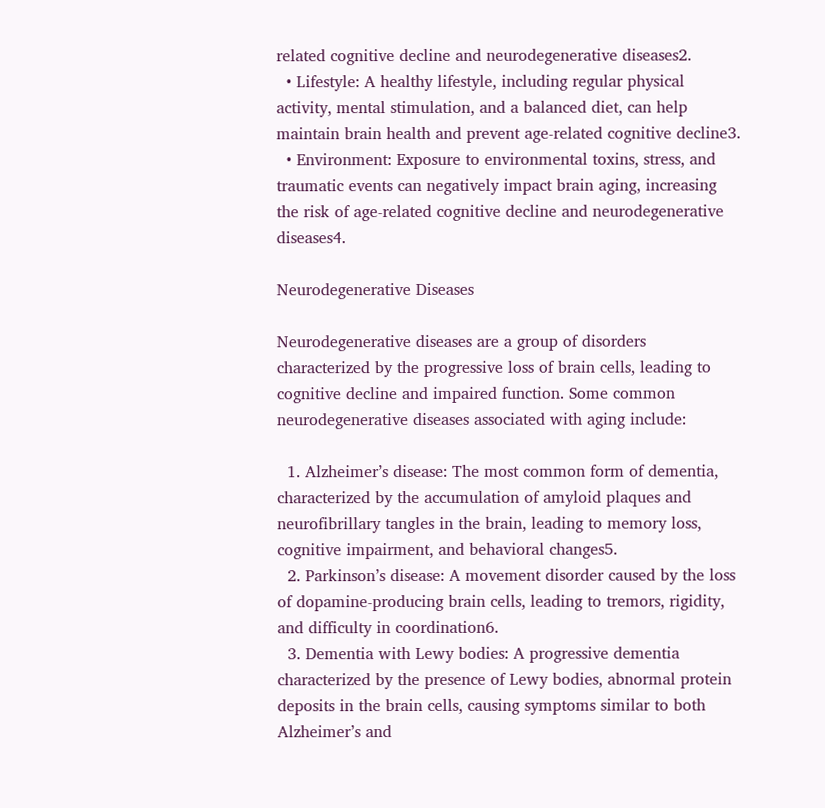related cognitive decline and neurodegenerative diseases2.
  • Lifestyle: A healthy lifestyle, including regular physical activity, mental stimulation, and a balanced diet, can help maintain brain health and prevent age-related cognitive decline3.
  • Environment: Exposure to environmental toxins, stress, and traumatic events can negatively impact brain aging, increasing the risk of age-related cognitive decline and neurodegenerative diseases4.

Neurodegenerative Diseases

Neurodegenerative diseases are a group of disorders characterized by the progressive loss of brain cells, leading to cognitive decline and impaired function. Some common neurodegenerative diseases associated with aging include:

  1. Alzheimer’s disease: The most common form of dementia, characterized by the accumulation of amyloid plaques and neurofibrillary tangles in the brain, leading to memory loss, cognitive impairment, and behavioral changes5.
  2. Parkinson’s disease: A movement disorder caused by the loss of dopamine-producing brain cells, leading to tremors, rigidity, and difficulty in coordination6.
  3. Dementia with Lewy bodies: A progressive dementia characterized by the presence of Lewy bodies, abnormal protein deposits in the brain cells, causing symptoms similar to both Alzheimer’s and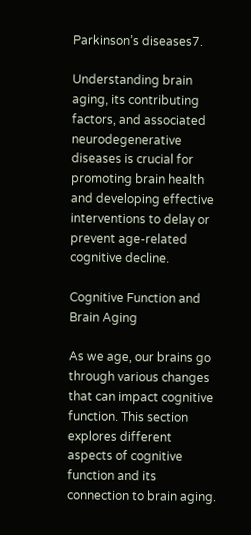Parkinson’s diseases7.

Understanding brain aging, its contributing factors, and associated neurodegenerative diseases is crucial for promoting brain health and developing effective interventions to delay or prevent age-related cognitive decline.

Cognitive Function and Brain Aging

As we age, our brains go through various changes that can impact cognitive function. This section explores different aspects of cognitive function and its connection to brain aging.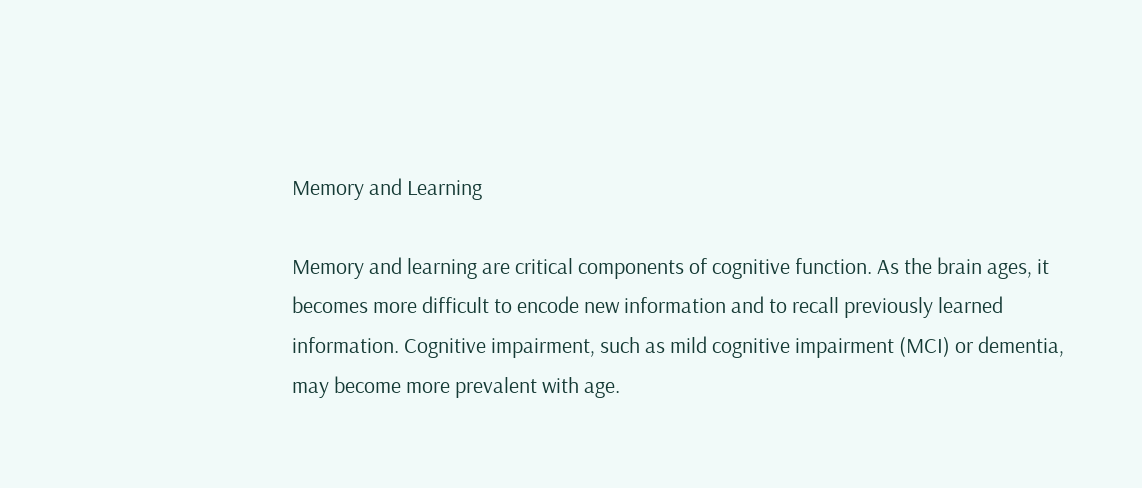Memory and Learning

Memory and learning are critical components of cognitive function. As the brain ages, it becomes more difficult to encode new information and to recall previously learned information. Cognitive impairment, such as mild cognitive impairment (MCI) or dementia, may become more prevalent with age.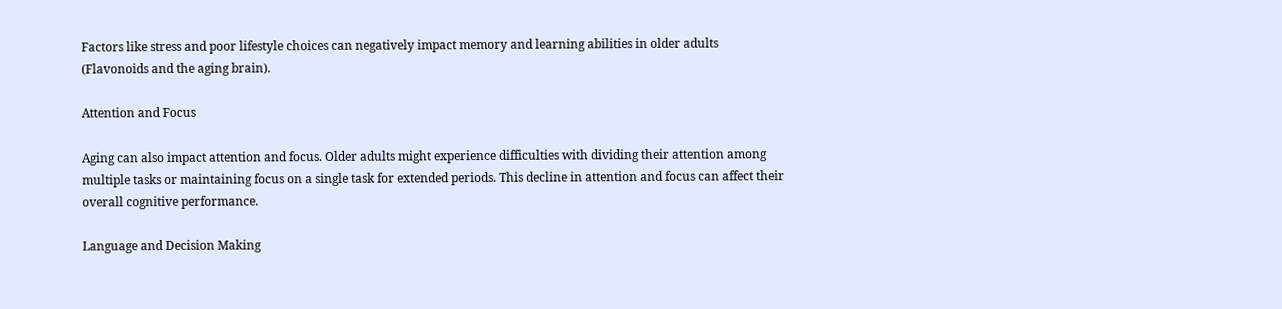Factors like stress and poor lifestyle choices can negatively impact memory and learning abilities in older adults (Flavonoids and the aging brain).

Attention and Focus

Aging can also impact attention and focus. Older adults might experience difficulties with dividing their attention among multiple tasks or maintaining focus on a single task for extended periods. This decline in attention and focus can affect their overall cognitive performance.

Language and Decision Making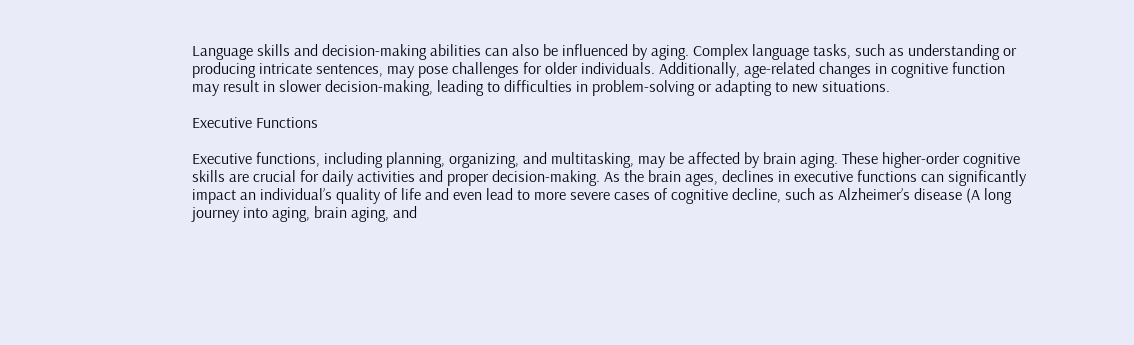Language skills and decision-making abilities can also be influenced by aging. Complex language tasks, such as understanding or producing intricate sentences, may pose challenges for older individuals. Additionally, age-related changes in cognitive function may result in slower decision-making, leading to difficulties in problem-solving or adapting to new situations.

Executive Functions

Executive functions, including planning, organizing, and multitasking, may be affected by brain aging. These higher-order cognitive skills are crucial for daily activities and proper decision-making. As the brain ages, declines in executive functions can significantly impact an individual’s quality of life and even lead to more severe cases of cognitive decline, such as Alzheimer’s disease (A long journey into aging, brain aging, and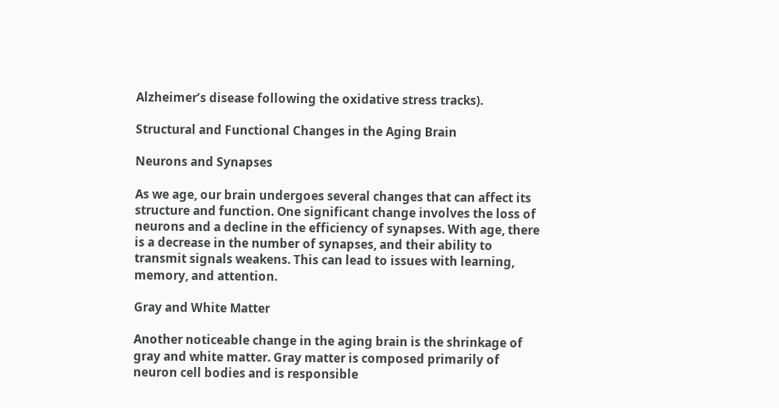Alzheimer’s disease following the oxidative stress tracks).

Structural and Functional Changes in the Aging Brain

Neurons and Synapses

As we age, our brain undergoes several changes that can affect its structure and function. One significant change involves the loss of neurons and a decline in the efficiency of synapses. With age, there is a decrease in the number of synapses, and their ability to transmit signals weakens. This can lead to issues with learning, memory, and attention.

Gray and White Matter

Another noticeable change in the aging brain is the shrinkage of gray and white matter. Gray matter is composed primarily of neuron cell bodies and is responsible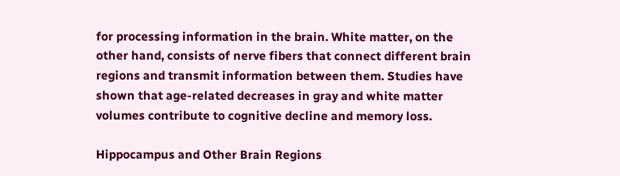for processing information in the brain. White matter, on the other hand, consists of nerve fibers that connect different brain regions and transmit information between them. Studies have shown that age-related decreases in gray and white matter volumes contribute to cognitive decline and memory loss.

Hippocampus and Other Brain Regions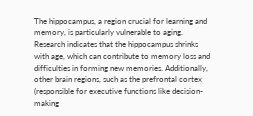The hippocampus, a region crucial for learning and memory, is particularly vulnerable to aging. Research indicates that the hippocampus shrinks with age, which can contribute to memory loss and difficulties in forming new memories. Additionally, other brain regions, such as the prefrontal cortex (responsible for executive functions like decision-making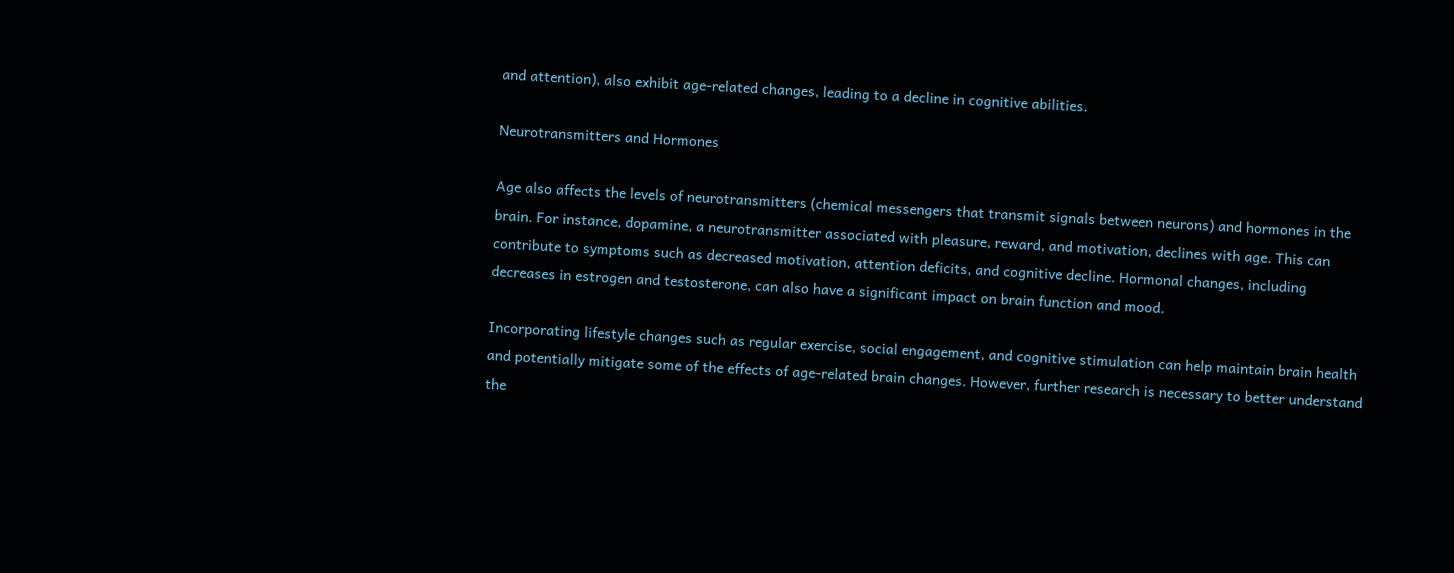and attention), also exhibit age-related changes, leading to a decline in cognitive abilities.

Neurotransmitters and Hormones

Age also affects the levels of neurotransmitters (chemical messengers that transmit signals between neurons) and hormones in the brain. For instance, dopamine, a neurotransmitter associated with pleasure, reward, and motivation, declines with age. This can contribute to symptoms such as decreased motivation, attention deficits, and cognitive decline. Hormonal changes, including decreases in estrogen and testosterone, can also have a significant impact on brain function and mood.

Incorporating lifestyle changes such as regular exercise, social engagement, and cognitive stimulation can help maintain brain health and potentially mitigate some of the effects of age-related brain changes. However, further research is necessary to better understand the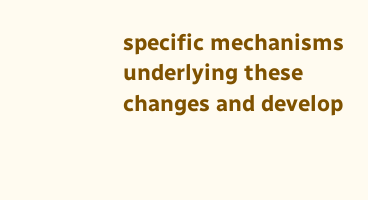specific mechanisms underlying these changes and develop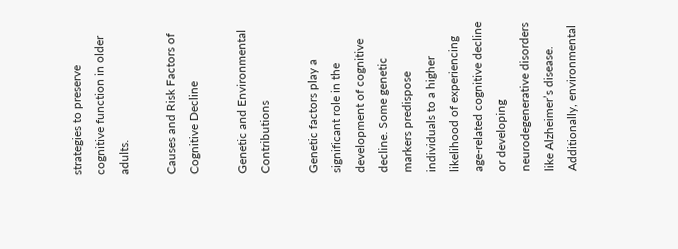strategies to preserve cognitive function in older adults.

Causes and Risk Factors of Cognitive Decline

Genetic and Environmental Contributions

Genetic factors play a significant role in the development of cognitive decline. Some genetic markers predispose individuals to a higher likelihood of experiencing age-related cognitive decline or developing neurodegenerative disorders like Alzheimer’s disease. Additionally, environmental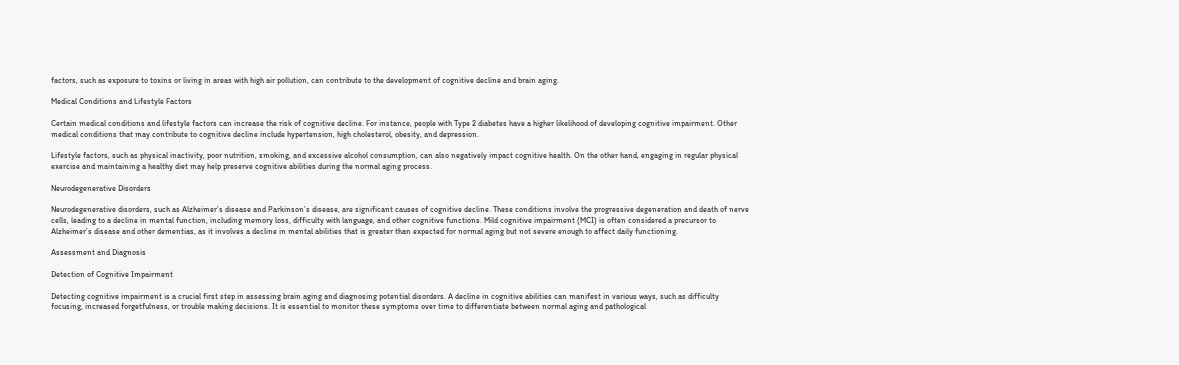factors, such as exposure to toxins or living in areas with high air pollution, can contribute to the development of cognitive decline and brain aging.

Medical Conditions and Lifestyle Factors

Certain medical conditions and lifestyle factors can increase the risk of cognitive decline. For instance, people with Type 2 diabetes have a higher likelihood of developing cognitive impairment. Other medical conditions that may contribute to cognitive decline include hypertension, high cholesterol, obesity, and depression.

Lifestyle factors, such as physical inactivity, poor nutrition, smoking, and excessive alcohol consumption, can also negatively impact cognitive health. On the other hand, engaging in regular physical exercise and maintaining a healthy diet may help preserve cognitive abilities during the normal aging process.

Neurodegenerative Disorders

Neurodegenerative disorders, such as Alzheimer’s disease and Parkinson’s disease, are significant causes of cognitive decline. These conditions involve the progressive degeneration and death of nerve cells, leading to a decline in mental function, including memory loss, difficulty with language, and other cognitive functions. Mild cognitive impairment (MCI) is often considered a precursor to Alzheimer’s disease and other dementias, as it involves a decline in mental abilities that is greater than expected for normal aging but not severe enough to affect daily functioning.

Assessment and Diagnosis

Detection of Cognitive Impairment

Detecting cognitive impairment is a crucial first step in assessing brain aging and diagnosing potential disorders. A decline in cognitive abilities can manifest in various ways, such as difficulty focusing, increased forgetfulness, or trouble making decisions. It is essential to monitor these symptoms over time to differentiate between normal aging and pathological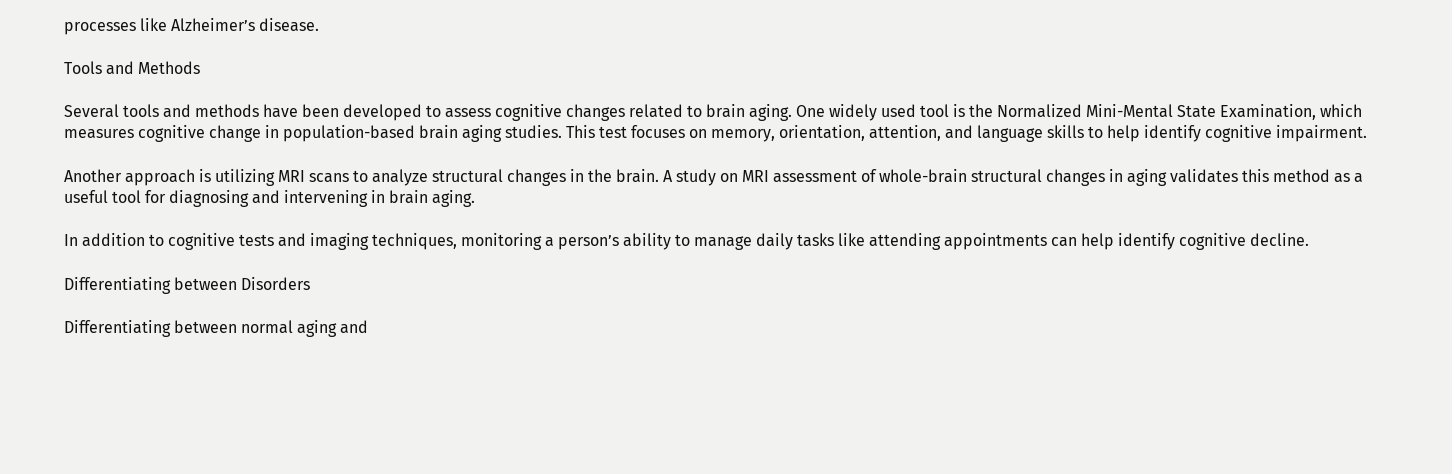processes like Alzheimer’s disease.

Tools and Methods

Several tools and methods have been developed to assess cognitive changes related to brain aging. One widely used tool is the Normalized Mini-Mental State Examination, which measures cognitive change in population-based brain aging studies. This test focuses on memory, orientation, attention, and language skills to help identify cognitive impairment.

Another approach is utilizing MRI scans to analyze structural changes in the brain. A study on MRI assessment of whole-brain structural changes in aging validates this method as a useful tool for diagnosing and intervening in brain aging.

In addition to cognitive tests and imaging techniques, monitoring a person’s ability to manage daily tasks like attending appointments can help identify cognitive decline.

Differentiating between Disorders

Differentiating between normal aging and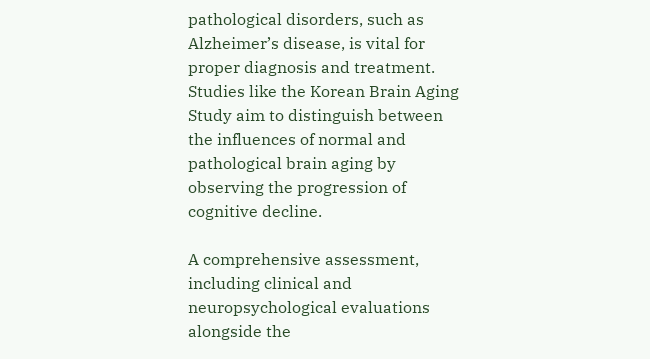pathological disorders, such as Alzheimer’s disease, is vital for proper diagnosis and treatment. Studies like the Korean Brain Aging Study aim to distinguish between the influences of normal and pathological brain aging by observing the progression of cognitive decline.

A comprehensive assessment, including clinical and neuropsychological evaluations alongside the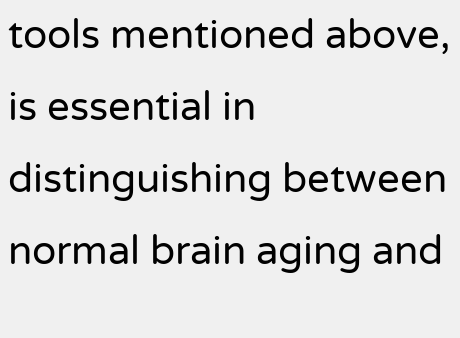tools mentioned above, is essential in distinguishing between normal brain aging and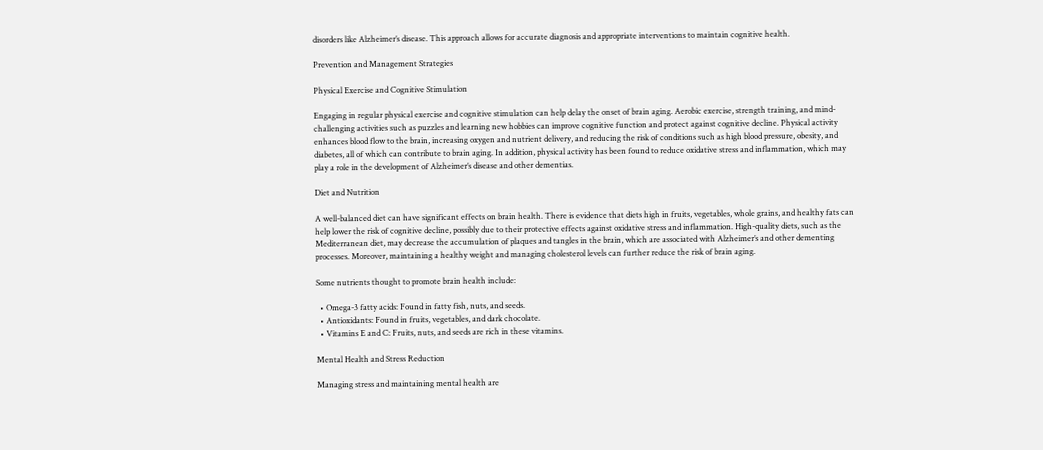disorders like Alzheimer’s disease. This approach allows for accurate diagnosis and appropriate interventions to maintain cognitive health.

Prevention and Management Strategies

Physical Exercise and Cognitive Stimulation

Engaging in regular physical exercise and cognitive stimulation can help delay the onset of brain aging. Aerobic exercise, strength training, and mind-challenging activities such as puzzles and learning new hobbies can improve cognitive function and protect against cognitive decline. Physical activity enhances blood flow to the brain, increasing oxygen and nutrient delivery, and reducing the risk of conditions such as high blood pressure, obesity, and diabetes, all of which can contribute to brain aging. In addition, physical activity has been found to reduce oxidative stress and inflammation, which may play a role in the development of Alzheimer’s disease and other dementias.

Diet and Nutrition

A well-balanced diet can have significant effects on brain health. There is evidence that diets high in fruits, vegetables, whole grains, and healthy fats can help lower the risk of cognitive decline, possibly due to their protective effects against oxidative stress and inflammation. High-quality diets, such as the Mediterranean diet, may decrease the accumulation of plaques and tangles in the brain, which are associated with Alzheimer’s and other dementing processes. Moreover, maintaining a healthy weight and managing cholesterol levels can further reduce the risk of brain aging.

Some nutrients thought to promote brain health include:

  • Omega-3 fatty acids: Found in fatty fish, nuts, and seeds.
  • Antioxidants: Found in fruits, vegetables, and dark chocolate.
  • Vitamins E and C: Fruits, nuts, and seeds are rich in these vitamins.

Mental Health and Stress Reduction

Managing stress and maintaining mental health are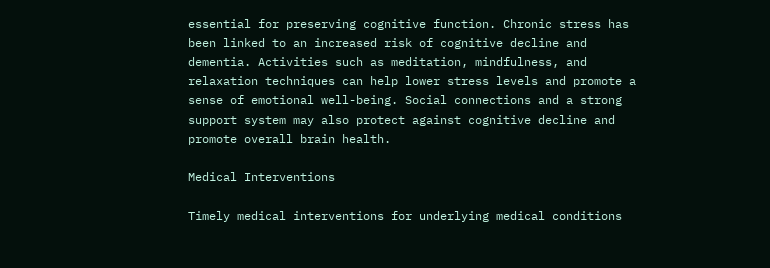essential for preserving cognitive function. Chronic stress has been linked to an increased risk of cognitive decline and dementia. Activities such as meditation, mindfulness, and relaxation techniques can help lower stress levels and promote a sense of emotional well-being. Social connections and a strong support system may also protect against cognitive decline and promote overall brain health.

Medical Interventions

Timely medical interventions for underlying medical conditions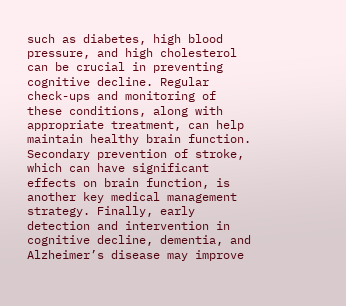such as diabetes, high blood pressure, and high cholesterol can be crucial in preventing cognitive decline. Regular check-ups and monitoring of these conditions, along with appropriate treatment, can help maintain healthy brain function. Secondary prevention of stroke, which can have significant effects on brain function, is another key medical management strategy. Finally, early detection and intervention in cognitive decline, dementia, and Alzheimer’s disease may improve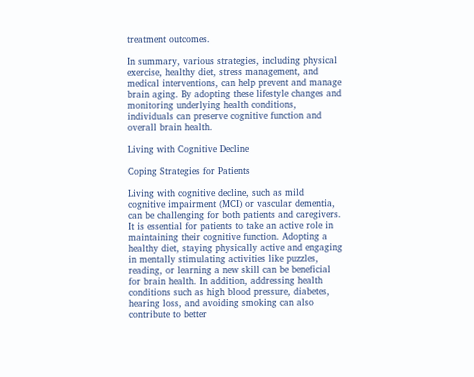treatment outcomes.

In summary, various strategies, including physical exercise, healthy diet, stress management, and medical interventions, can help prevent and manage brain aging. By adopting these lifestyle changes and monitoring underlying health conditions, individuals can preserve cognitive function and overall brain health.

Living with Cognitive Decline

Coping Strategies for Patients

Living with cognitive decline, such as mild cognitive impairment (MCI) or vascular dementia, can be challenging for both patients and caregivers. It is essential for patients to take an active role in maintaining their cognitive function. Adopting a healthy diet, staying physically active and engaging in mentally stimulating activities like puzzles, reading, or learning a new skill can be beneficial for brain health. In addition, addressing health conditions such as high blood pressure, diabetes, hearing loss, and avoiding smoking can also contribute to better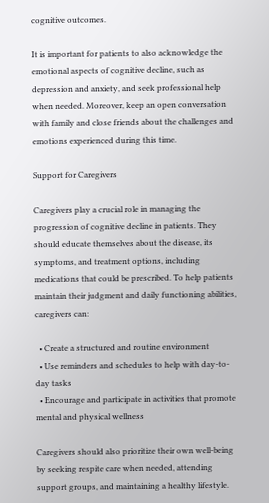cognitive outcomes.

It is important for patients to also acknowledge the emotional aspects of cognitive decline, such as depression and anxiety, and seek professional help when needed. Moreover, keep an open conversation with family and close friends about the challenges and emotions experienced during this time.

Support for Caregivers

Caregivers play a crucial role in managing the progression of cognitive decline in patients. They should educate themselves about the disease, its symptoms, and treatment options, including medications that could be prescribed. To help patients maintain their judgment and daily functioning abilities, caregivers can:

  • Create a structured and routine environment
  • Use reminders and schedules to help with day-to-day tasks
  • Encourage and participate in activities that promote mental and physical wellness

Caregivers should also prioritize their own well-being by seeking respite care when needed, attending support groups, and maintaining a healthy lifestyle.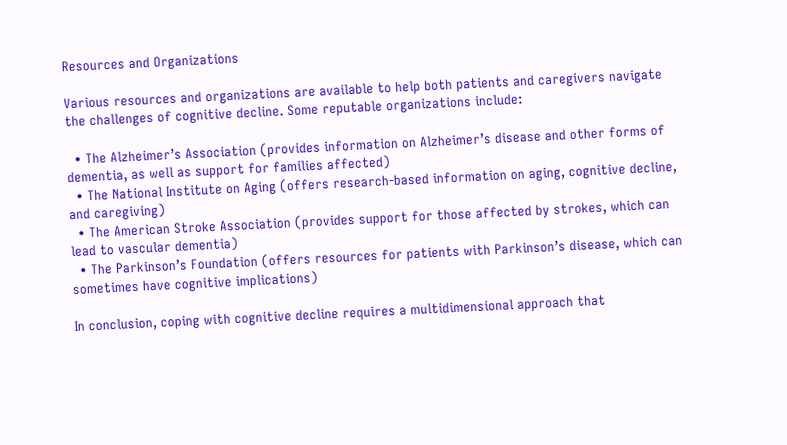Resources and Organizations

Various resources and organizations are available to help both patients and caregivers navigate the challenges of cognitive decline. Some reputable organizations include:

  • The Alzheimer’s Association (provides information on Alzheimer’s disease and other forms of dementia, as well as support for families affected)
  • The National Institute on Aging (offers research-based information on aging, cognitive decline, and caregiving)
  • The American Stroke Association (provides support for those affected by strokes, which can lead to vascular dementia)
  • The Parkinson’s Foundation (offers resources for patients with Parkinson’s disease, which can sometimes have cognitive implications)

In conclusion, coping with cognitive decline requires a multidimensional approach that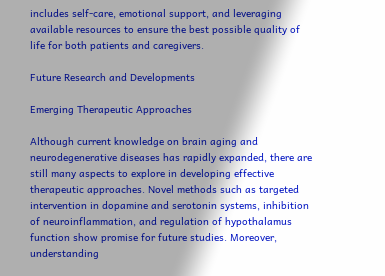includes self-care, emotional support, and leveraging available resources to ensure the best possible quality of life for both patients and caregivers.

Future Research and Developments

Emerging Therapeutic Approaches

Although current knowledge on brain aging and neurodegenerative diseases has rapidly expanded, there are still many aspects to explore in developing effective therapeutic approaches. Novel methods such as targeted intervention in dopamine and serotonin systems, inhibition of neuroinflammation, and regulation of hypothalamus function show promise for future studies. Moreover, understanding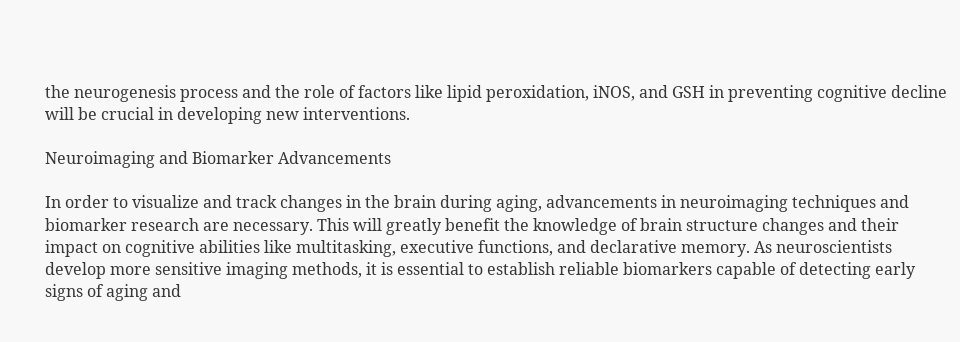the neurogenesis process and the role of factors like lipid peroxidation, iNOS, and GSH in preventing cognitive decline will be crucial in developing new interventions.

Neuroimaging and Biomarker Advancements

In order to visualize and track changes in the brain during aging, advancements in neuroimaging techniques and biomarker research are necessary. This will greatly benefit the knowledge of brain structure changes and their impact on cognitive abilities like multitasking, executive functions, and declarative memory. As neuroscientists develop more sensitive imaging methods, it is essential to establish reliable biomarkers capable of detecting early signs of aging and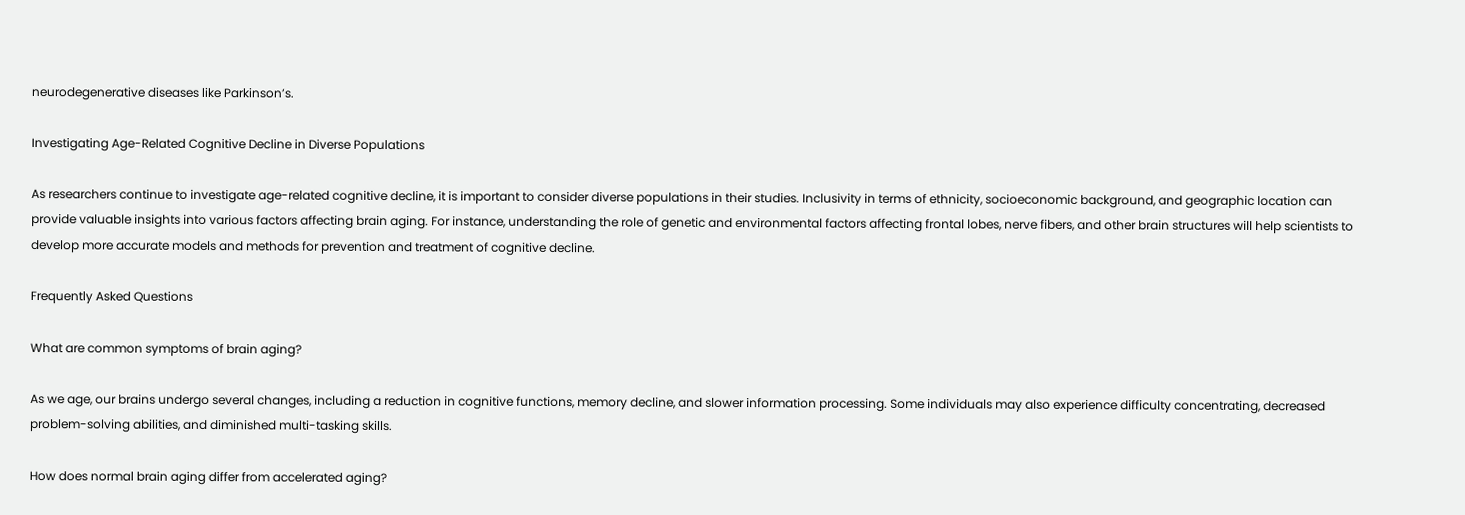neurodegenerative diseases like Parkinson’s.

Investigating Age-Related Cognitive Decline in Diverse Populations

As researchers continue to investigate age-related cognitive decline, it is important to consider diverse populations in their studies. Inclusivity in terms of ethnicity, socioeconomic background, and geographic location can provide valuable insights into various factors affecting brain aging. For instance, understanding the role of genetic and environmental factors affecting frontal lobes, nerve fibers, and other brain structures will help scientists to develop more accurate models and methods for prevention and treatment of cognitive decline.

Frequently Asked Questions

What are common symptoms of brain aging?

As we age, our brains undergo several changes, including a reduction in cognitive functions, memory decline, and slower information processing. Some individuals may also experience difficulty concentrating, decreased problem-solving abilities, and diminished multi-tasking skills.

How does normal brain aging differ from accelerated aging?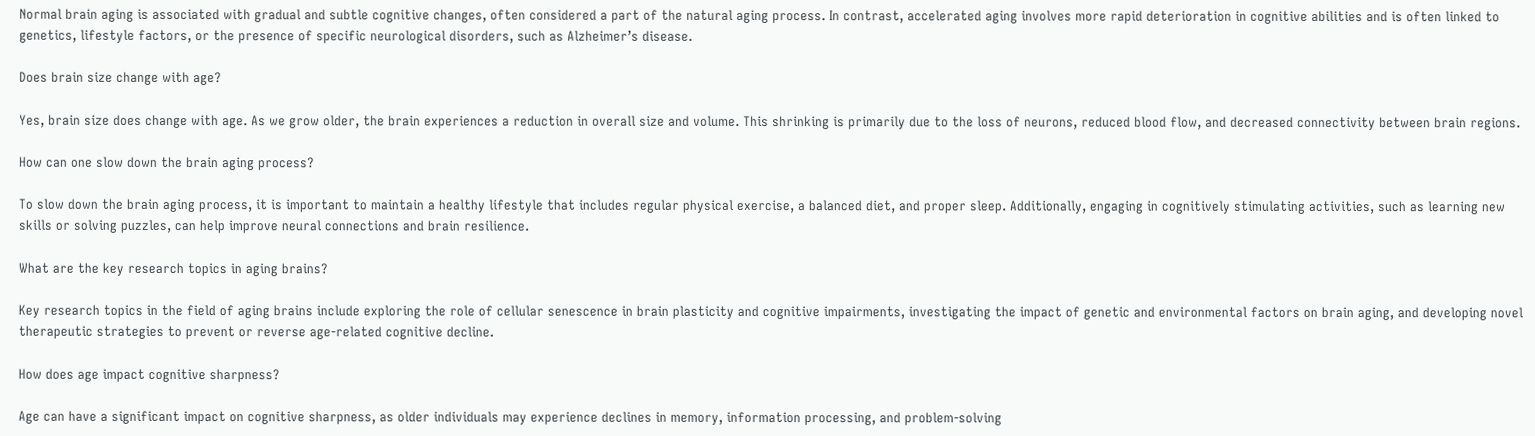Normal brain aging is associated with gradual and subtle cognitive changes, often considered a part of the natural aging process. In contrast, accelerated aging involves more rapid deterioration in cognitive abilities and is often linked to genetics, lifestyle factors, or the presence of specific neurological disorders, such as Alzheimer’s disease.

Does brain size change with age?

Yes, brain size does change with age. As we grow older, the brain experiences a reduction in overall size and volume. This shrinking is primarily due to the loss of neurons, reduced blood flow, and decreased connectivity between brain regions.

How can one slow down the brain aging process?

To slow down the brain aging process, it is important to maintain a healthy lifestyle that includes regular physical exercise, a balanced diet, and proper sleep. Additionally, engaging in cognitively stimulating activities, such as learning new skills or solving puzzles, can help improve neural connections and brain resilience.

What are the key research topics in aging brains?

Key research topics in the field of aging brains include exploring the role of cellular senescence in brain plasticity and cognitive impairments, investigating the impact of genetic and environmental factors on brain aging, and developing novel therapeutic strategies to prevent or reverse age-related cognitive decline.

How does age impact cognitive sharpness?

Age can have a significant impact on cognitive sharpness, as older individuals may experience declines in memory, information processing, and problem-solving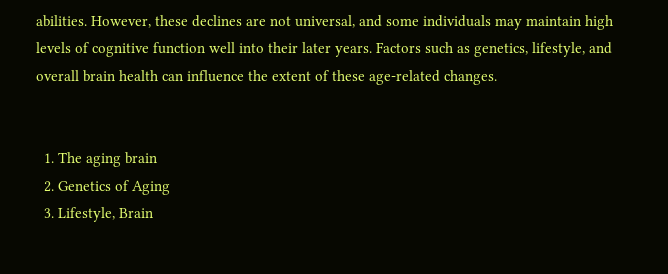abilities. However, these declines are not universal, and some individuals may maintain high levels of cognitive function well into their later years. Factors such as genetics, lifestyle, and overall brain health can influence the extent of these age-related changes.


  1. The aging brain
  2. Genetics of Aging
  3. Lifestyle, Brain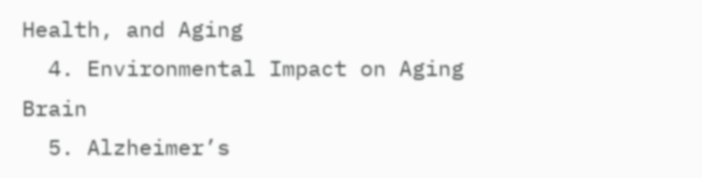Health, and Aging
  4. Environmental Impact on Aging Brain
  5. Alzheimer’s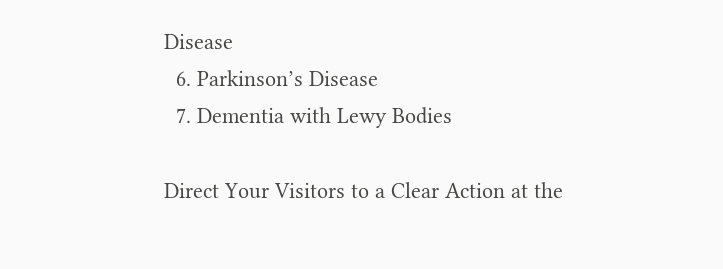Disease
  6. Parkinson’s Disease
  7. Dementia with Lewy Bodies

Direct Your Visitors to a Clear Action at the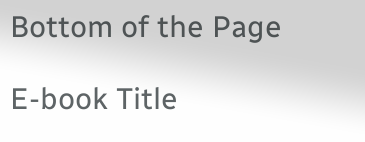Bottom of the Page

E-book Title